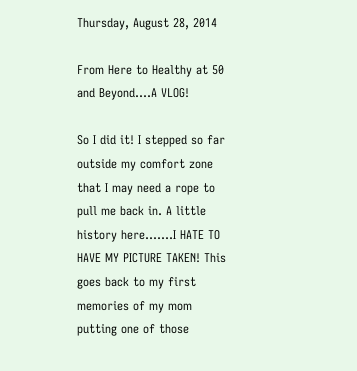Thursday, August 28, 2014

From Here to Healthy at 50 and Beyond....A VLOG!

So I did it! I stepped so far outside my comfort zone that I may need a rope to pull me back in. A little history here.......I HATE TO HAVE MY PICTURE TAKEN! This goes back to my first memories of my mom putting one of those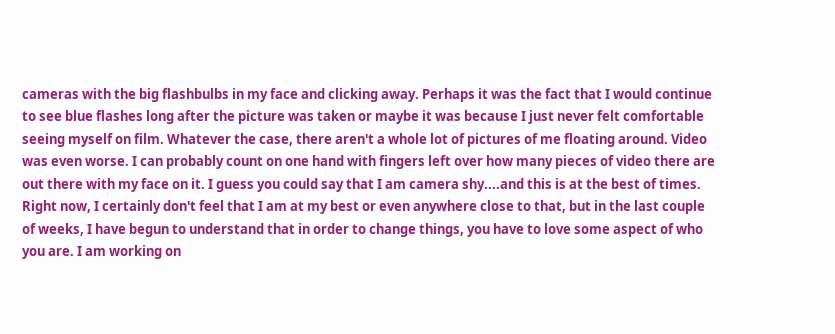cameras with the big flashbulbs in my face and clicking away. Perhaps it was the fact that I would continue to see blue flashes long after the picture was taken or maybe it was because I just never felt comfortable seeing myself on film. Whatever the case, there aren't a whole lot of pictures of me floating around. Video was even worse. I can probably count on one hand with fingers left over how many pieces of video there are out there with my face on it. I guess you could say that I am camera shy....and this is at the best of times. Right now, I certainly don't feel that I am at my best or even anywhere close to that, but in the last couple of weeks, I have begun to understand that in order to change things, you have to love some aspect of who you are. I am working on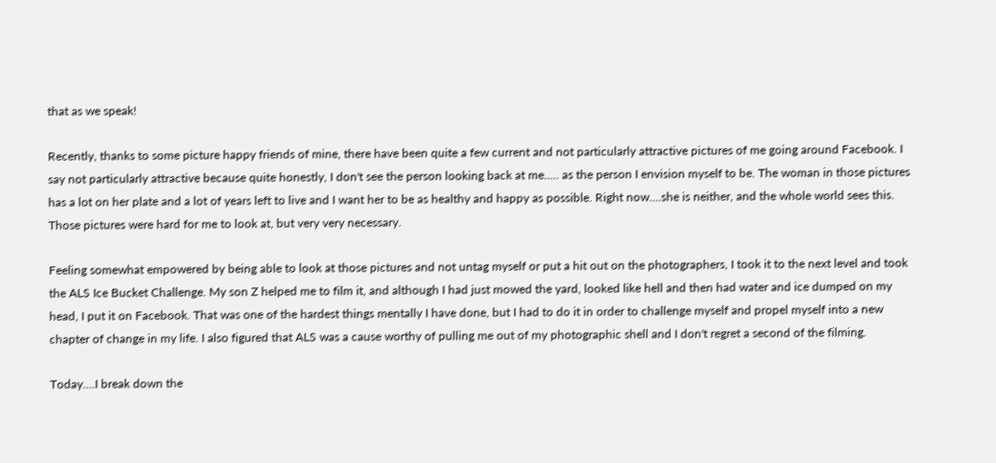that as we speak!

Recently, thanks to some picture happy friends of mine, there have been quite a few current and not particularly attractive pictures of me going around Facebook. I say not particularly attractive because quite honestly, I don't see the person looking back at me..... as the person I envision myself to be. The woman in those pictures has a lot on her plate and a lot of years left to live and I want her to be as healthy and happy as possible. Right now....she is neither, and the whole world sees this. Those pictures were hard for me to look at, but very very necessary.

Feeling somewhat empowered by being able to look at those pictures and not untag myself or put a hit out on the photographers, I took it to the next level and took the ALS Ice Bucket Challenge. My son Z helped me to film it, and although I had just mowed the yard, looked like hell and then had water and ice dumped on my head, I put it on Facebook. That was one of the hardest things mentally I have done, but I had to do it in order to challenge myself and propel myself into a new chapter of change in my life. I also figured that ALS was a cause worthy of pulling me out of my photographic shell and I don't regret a second of the filming.

Today....I break down the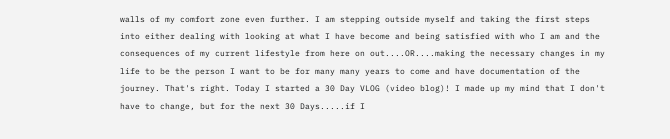walls of my comfort zone even further. I am stepping outside myself and taking the first steps into either dealing with looking at what I have become and being satisfied with who I am and the consequences of my current lifestyle from here on out....OR....making the necessary changes in my life to be the person I want to be for many many years to come and have documentation of the journey. That's right. Today I started a 30 Day VLOG (video blog)! I made up my mind that I don't have to change, but for the next 30 Days.....if I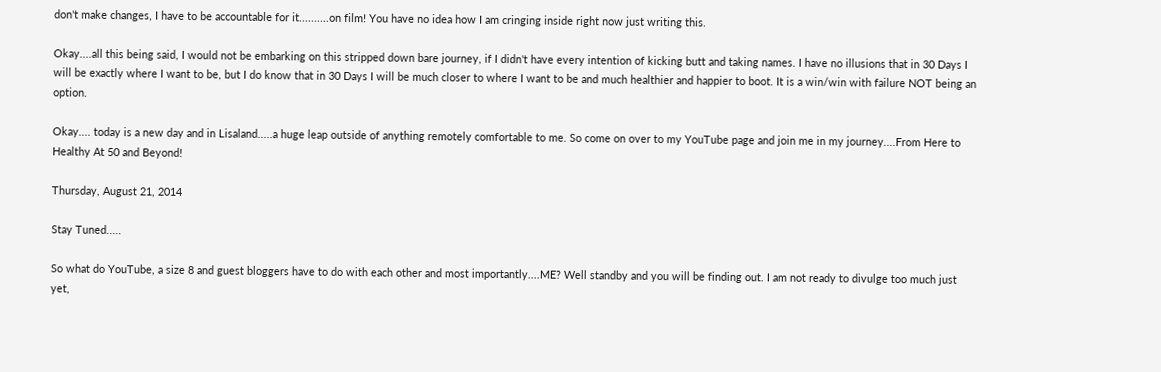don't make changes, I have to be accountable for it..........on film! You have no idea how I am cringing inside right now just writing this.

Okay....all this being said, I would not be embarking on this stripped down bare journey, if I didn't have every intention of kicking butt and taking names. I have no illusions that in 30 Days I will be exactly where I want to be, but I do know that in 30 Days I will be much closer to where I want to be and much healthier and happier to boot. It is a win/win with failure NOT being an option.

Okay.... today is a new day and in Lisaland.....a huge leap outside of anything remotely comfortable to me. So come on over to my YouTube page and join me in my journey....From Here to Healthy At 50 and Beyond!

Thursday, August 21, 2014

Stay Tuned.....

So what do YouTube, a size 8 and guest bloggers have to do with each other and most importantly....ME? Well standby and you will be finding out. I am not ready to divulge too much just yet,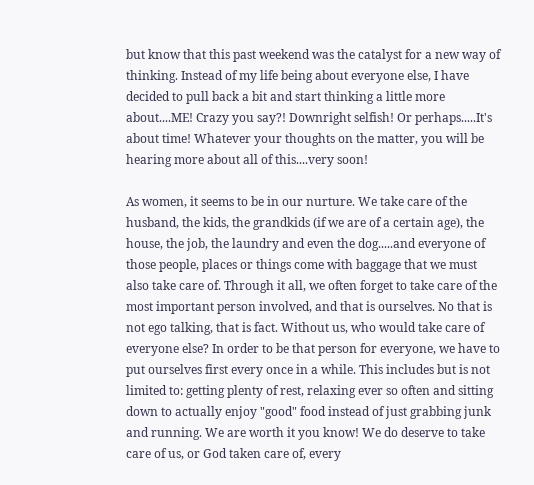but know that this past weekend was the catalyst for a new way of thinking. Instead of my life being about everyone else, I have decided to pull back a bit and start thinking a little more about....ME! Crazy you say?! Downright selfish! Or perhaps.....It's about time! Whatever your thoughts on the matter, you will be hearing more about all of this....very soon!

As women, it seems to be in our nurture. We take care of the husband, the kids, the grandkids (if we are of a certain age), the house, the job, the laundry and even the dog.....and everyone of those people, places or things come with baggage that we must also take care of. Through it all, we often forget to take care of the most important person involved, and that is ourselves. No that is not ego talking, that is fact. Without us, who would take care of everyone else? In order to be that person for everyone, we have to put ourselves first every once in a while. This includes but is not limited to: getting plenty of rest, relaxing ever so often and sitting down to actually enjoy "good" food instead of just grabbing junk and running. We are worth it you know! We do deserve to take care of us, or God taken care of, every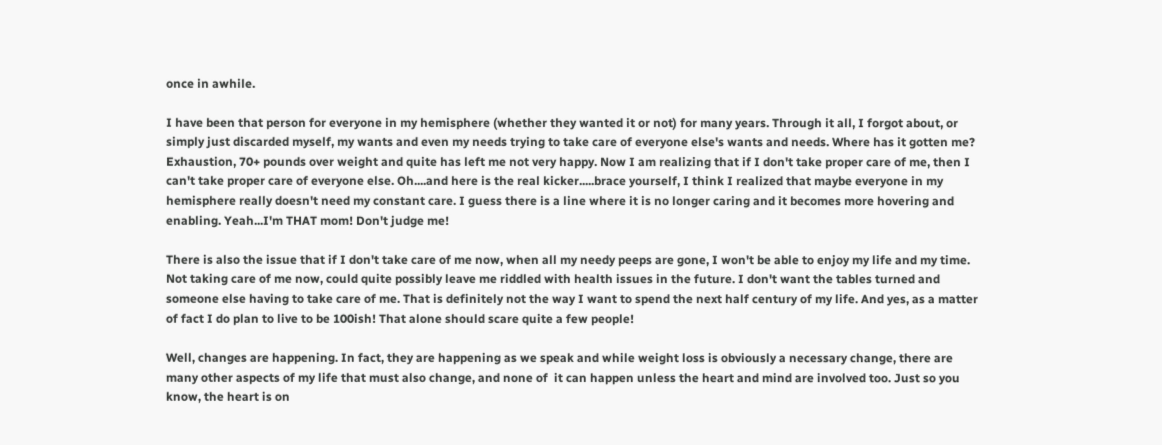once in awhile.

I have been that person for everyone in my hemisphere (whether they wanted it or not) for many years. Through it all, I forgot about, or simply just discarded myself, my wants and even my needs trying to take care of everyone else's wants and needs. Where has it gotten me? Exhaustion, 70+ pounds over weight and quite has left me not very happy. Now I am realizing that if I don't take proper care of me, then I can't take proper care of everyone else. Oh....and here is the real kicker.....brace yourself, I think I realized that maybe everyone in my hemisphere really doesn't need my constant care. I guess there is a line where it is no longer caring and it becomes more hovering and enabling. Yeah...I'm THAT mom! Don't judge me!

There is also the issue that if I don't take care of me now, when all my needy peeps are gone, I won't be able to enjoy my life and my time. Not taking care of me now, could quite possibly leave me riddled with health issues in the future. I don't want the tables turned and someone else having to take care of me. That is definitely not the way I want to spend the next half century of my life. And yes, as a matter of fact I do plan to live to be 100ish! That alone should scare quite a few people!

Well, changes are happening. In fact, they are happening as we speak and while weight loss is obviously a necessary change, there are many other aspects of my life that must also change, and none of  it can happen unless the heart and mind are involved too. Just so you know, the heart is on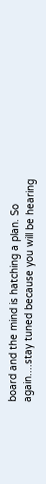board and the mind is hatching a plan. So again....stay tuned because you will be hearing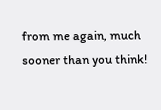from me again, much sooner than you think!